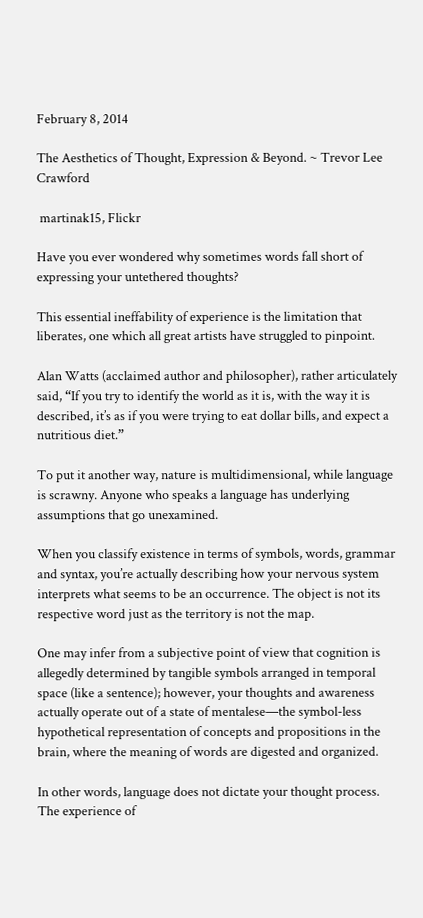February 8, 2014

The Aesthetics of Thought, Expression & Beyond. ~ Trevor Lee Crawford

 martinak15, Flickr

Have you ever wondered why sometimes words fall short of expressing your untethered thoughts?

This essential ineffability of experience is the limitation that liberates, one which all great artists have struggled to pinpoint.

Alan Watts (acclaimed author and philosopher), rather articulately said, “If you try to identify the world as it is, with the way it is described, it’s as if you were trying to eat dollar bills, and expect a nutritious diet.”

To put it another way, nature is multidimensional, while language is scrawny. Anyone who speaks a language has underlying assumptions that go unexamined.

When you classify existence in terms of symbols, words, grammar and syntax, you’re actually describing how your nervous system interprets what seems to be an occurrence. The object is not its respective word just as the territory is not the map.

One may infer from a subjective point of view that cognition is allegedly determined by tangible symbols arranged in temporal space (like a sentence); however, your thoughts and awareness actually operate out of a state of mentalese—the symbol-less hypothetical representation of concepts and propositions in the brain, where the meaning of words are digested and organized.

In other words, language does not dictate your thought process. The experience of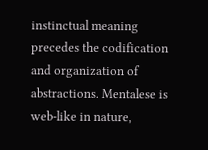instinctual meaning precedes the codification and organization of abstractions. Mentalese is web-like in nature,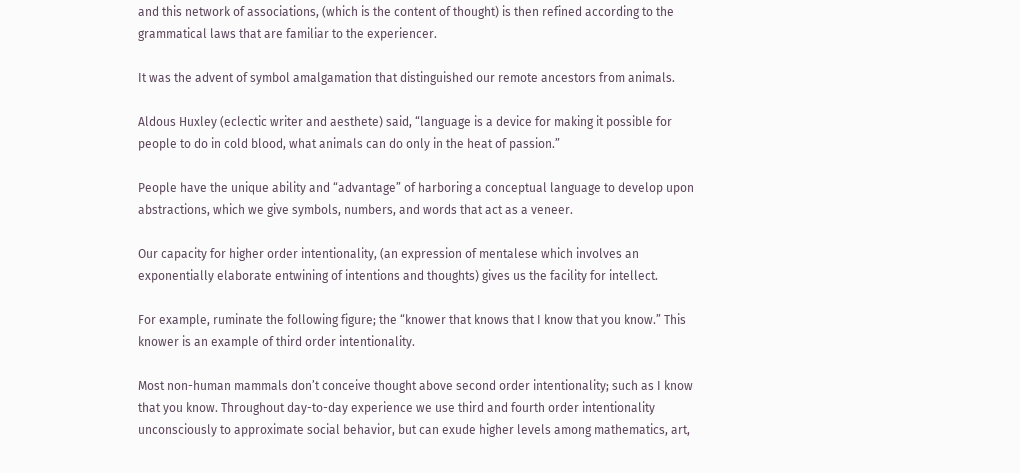and this network of associations, (which is the content of thought) is then refined according to the grammatical laws that are familiar to the experiencer.

It was the advent of symbol amalgamation that distinguished our remote ancestors from animals.

Aldous Huxley (eclectic writer and aesthete) said, “language is a device for making it possible for people to do in cold blood, what animals can do only in the heat of passion.”

People have the unique ability and “advantage” of harboring a conceptual language to develop upon abstractions, which we give symbols, numbers, and words that act as a veneer.

Our capacity for higher order intentionality, (an expression of mentalese which involves an exponentially elaborate entwining of intentions and thoughts) gives us the facility for intellect.

For example, ruminate the following figure; the “knower that knows that I know that you know.” This knower is an example of third order intentionality.

Most non-human mammals don’t conceive thought above second order intentionality; such as I know that you know. Throughout day-to-day experience we use third and fourth order intentionality unconsciously to approximate social behavior, but can exude higher levels among mathematics, art,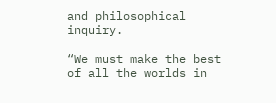and philosophical inquiry.

“We must make the best of all the worlds in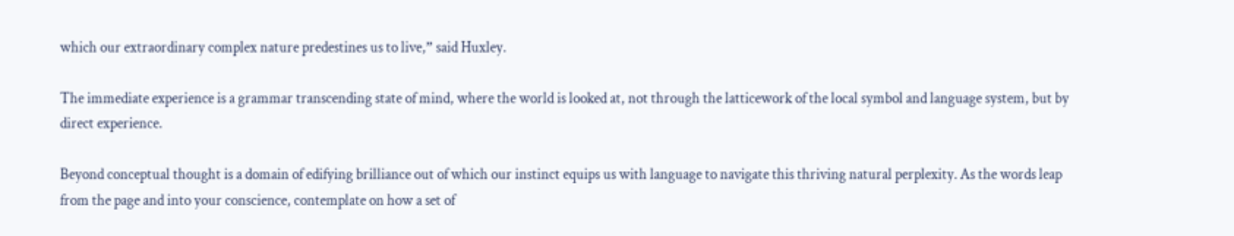which our extraordinary complex nature predestines us to live,” said Huxley.

The immediate experience is a grammar transcending state of mind, where the world is looked at, not through the latticework of the local symbol and language system, but by direct experience.

Beyond conceptual thought is a domain of edifying brilliance out of which our instinct equips us with language to navigate this thriving natural perplexity. As the words leap from the page and into your conscience, contemplate on how a set of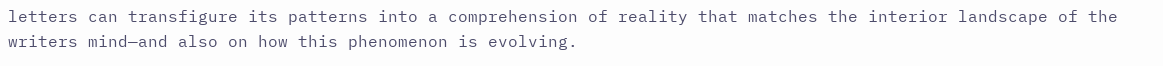letters can transfigure its patterns into a comprehension of reality that matches the interior landscape of the writers mind—and also on how this phenomenon is evolving.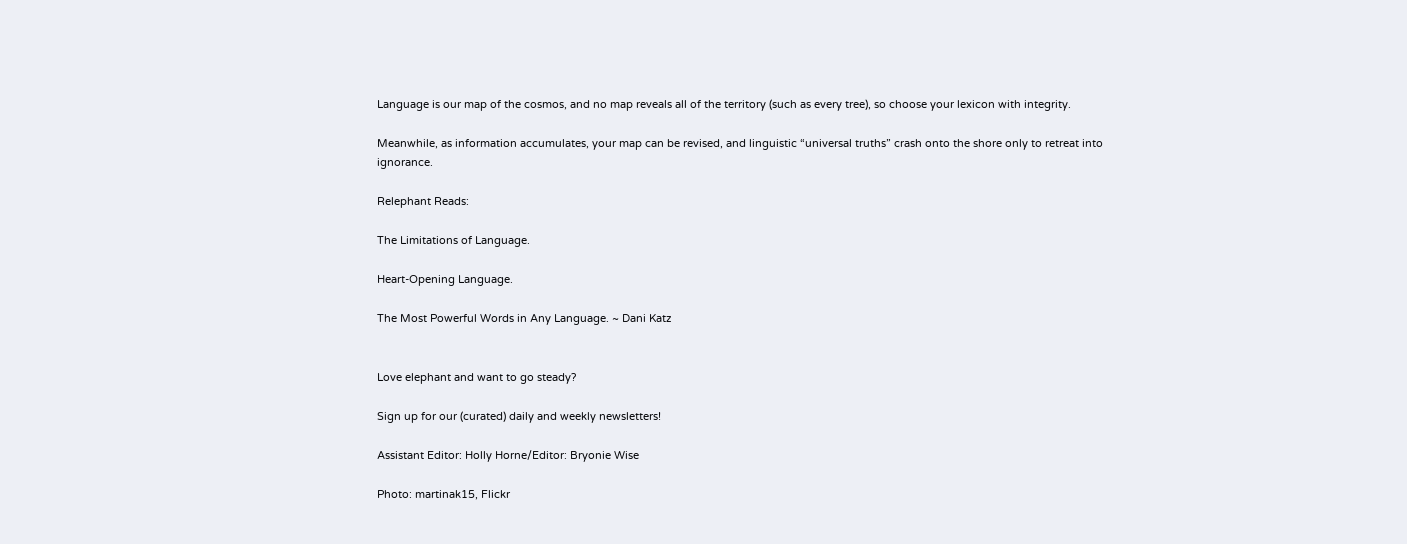Language is our map of the cosmos, and no map reveals all of the territory (such as every tree), so choose your lexicon with integrity.

Meanwhile, as information accumulates, your map can be revised, and linguistic “universal truths” crash onto the shore only to retreat into ignorance.

Relephant Reads:

The Limitations of Language.

Heart-Opening Language.

The Most Powerful Words in Any Language. ~ Dani Katz


Love elephant and want to go steady?

Sign up for our (curated) daily and weekly newsletters!

Assistant Editor: Holly Horne/Editor: Bryonie Wise

Photo: martinak15, Flickr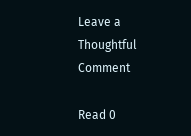Leave a Thoughtful Comment

Read 0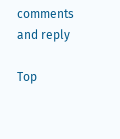comments and reply

Top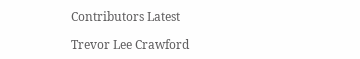Contributors Latest

Trevor Lee Crawford